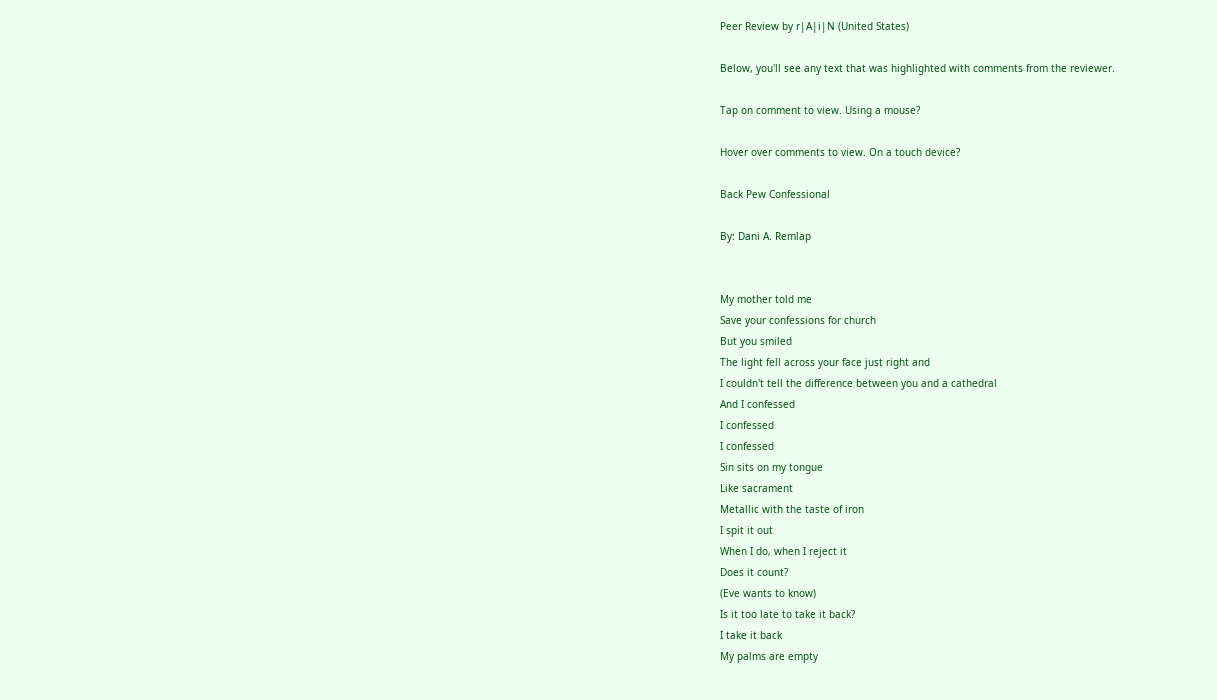Peer Review by r|A|i|N (United States)

Below, you'll see any text that was highlighted with comments from the reviewer.

Tap on comment to view. Using a mouse?

Hover over comments to view. On a touch device?

Back Pew Confessional

By: Dani A. Remlap


My mother told me
Save your confessions for church
But you smiled
The light fell across your face just right and
I couldn't tell the difference between you and a cathedral
And I confessed
I confessed
I confessed
Sin sits on my tongue
Like sacrament
Metallic with the taste of iron
I spit it out
When I do, when I reject it
Does it count?
(Eve wants to know)
Is it too late to take it back?
I take it back
My palms are empty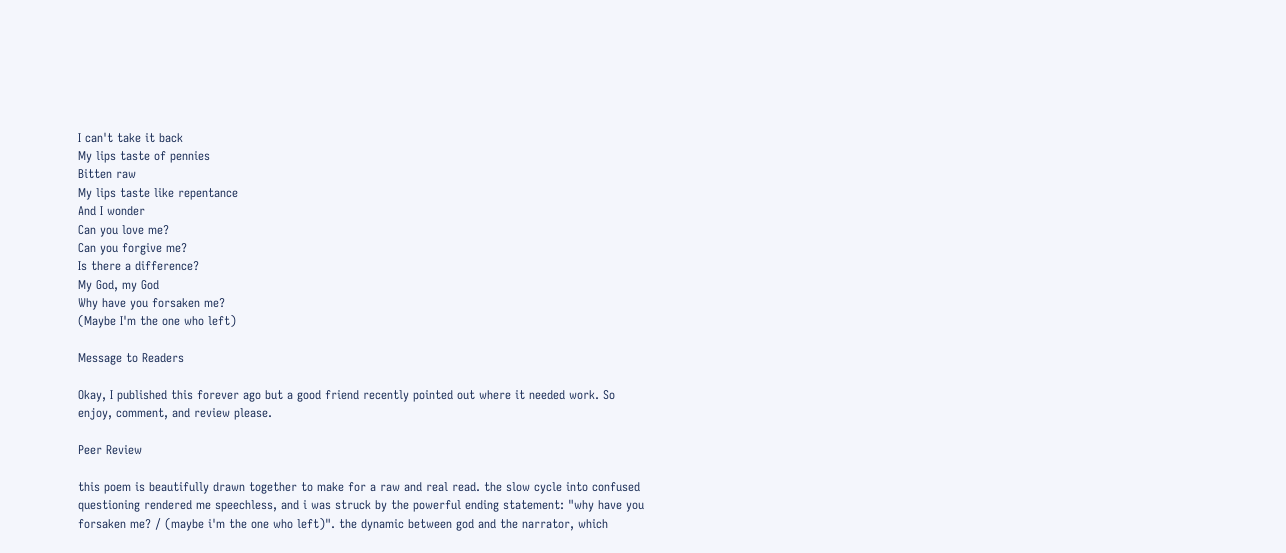I can't take it back
My lips taste of pennies
Bitten raw
My lips taste like repentance
And I wonder
Can you love me?
Can you forgive me?
Is there a difference?
My God, my God
Why have you forsaken me?
(Maybe I'm the one who left)

Message to Readers

Okay, I published this forever ago but a good friend recently pointed out where it needed work. So enjoy, comment, and review please.

Peer Review

this poem is beautifully drawn together to make for a raw and real read. the slow cycle into confused questioning rendered me speechless, and i was struck by the powerful ending statement: "why have you forsaken me? / (maybe i'm the one who left)". the dynamic between god and the narrator, which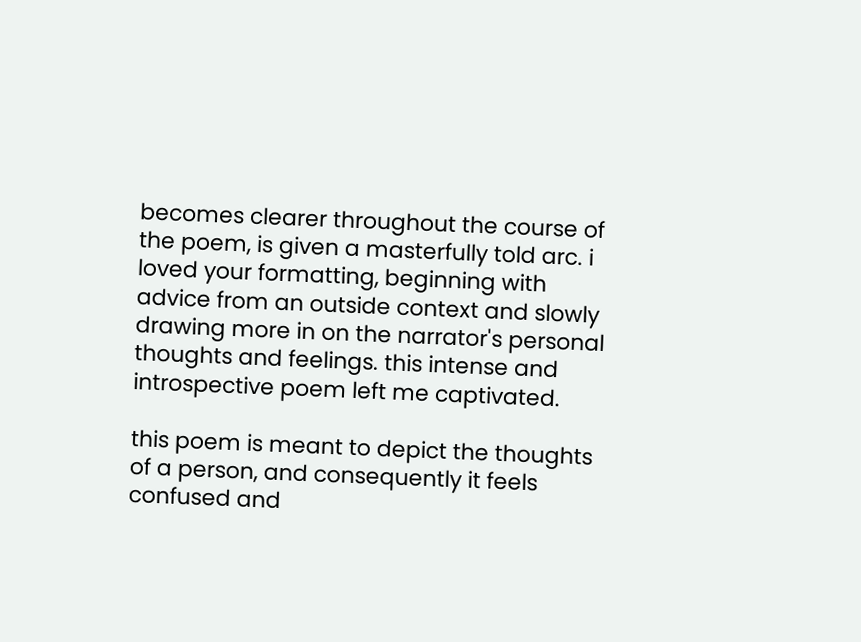becomes clearer throughout the course of the poem, is given a masterfully told arc. i loved your formatting, beginning with advice from an outside context and slowly drawing more in on the narrator's personal thoughts and feelings. this intense and introspective poem left me captivated.

this poem is meant to depict the thoughts of a person, and consequently it feels confused and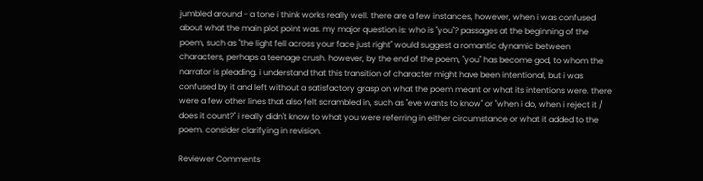jumbled around - a tone i think works really well. there are a few instances, however, when i was confused about what the main plot point was. my major question is: who is "you"? passages at the beginning of the poem, such as "the light fell across your face just right" would suggest a romantic dynamic between characters, perhaps a teenage crush. however, by the end of the poem, "you" has become god, to whom the narrator is pleading. i understand that this transition of character might have been intentional, but i was confused by it and left without a satisfactory grasp on what the poem meant or what its intentions were. there were a few other lines that also felt scrambled in, such as "eve wants to know" or "when i do, when i reject it / does it count?" i really didn't know to what you were referring in either circumstance or what it added to the poem. consider clarifying in revision.

Reviewer Comments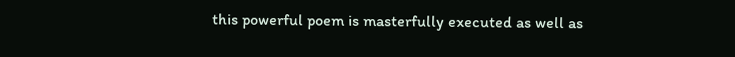this powerful poem is masterfully executed as well as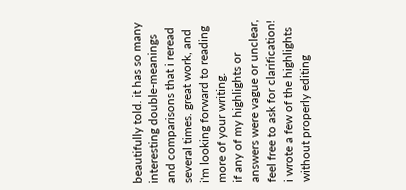beautifully told. it has so many interesting double-meanings and comparisons that i reread several times. great work, and i'm looking forward to reading more of your writing.
if any of my highlights or answers were vague or unclear, feel free to ask for clarification! i wrote a few of the highlights without properly editing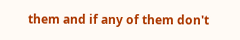them and if any of them don't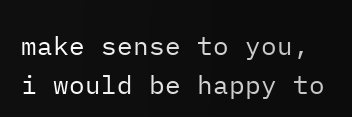make sense to you, i would be happy to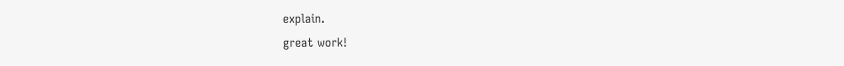explain.
great work!